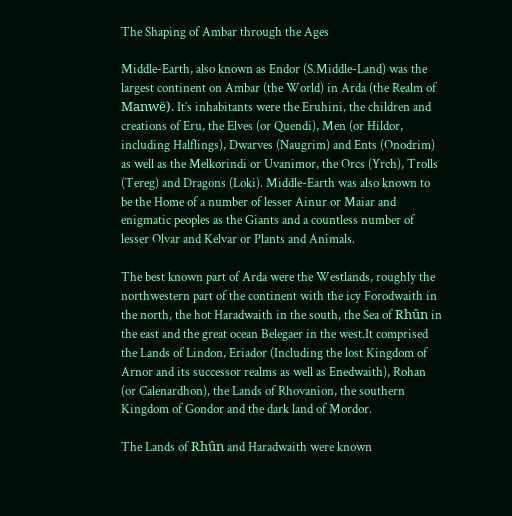The Shaping of Ambar through the Ages

Middle-Earth, also known as Endor (S.Middle-Land) was the largest continent on Ambar (the World) in Arda (the Realm of Manwë). It´s inhabitants were the Eruhini, the children and creations of Eru, the Elves (or Quendi), Men (or Hildor, including Halflings), Dwarves (Naugrim) and Ents (Onodrim) as well as the Melkorindi or Uvanimor, the Orcs (Yrch), Trolls (Tereg) and Dragons (Loki). Middle-Earth was also known to be the Home of a number of lesser Ainur or Maiar and enigmatic peoples as the Giants and a countless number of lesser Olvar and Kelvar or Plants and Animals.

The best known part of Arda were the Westlands, roughly the northwestern part of the continent with the icy Forodwaith in the north, the hot Haradwaith in the south, the Sea of Rhûn in the east and the great ocean Belegaer in the west.It comprised the Lands of Lindon, Eriador (Including the lost Kingdom of Arnor and its successor realms as well as Enedwaith), Rohan (or Calenardhon), the Lands of Rhovanion, the southern Kingdom of Gondor and the dark land of Mordor.

The Lands of Rhûn and Haradwaith were known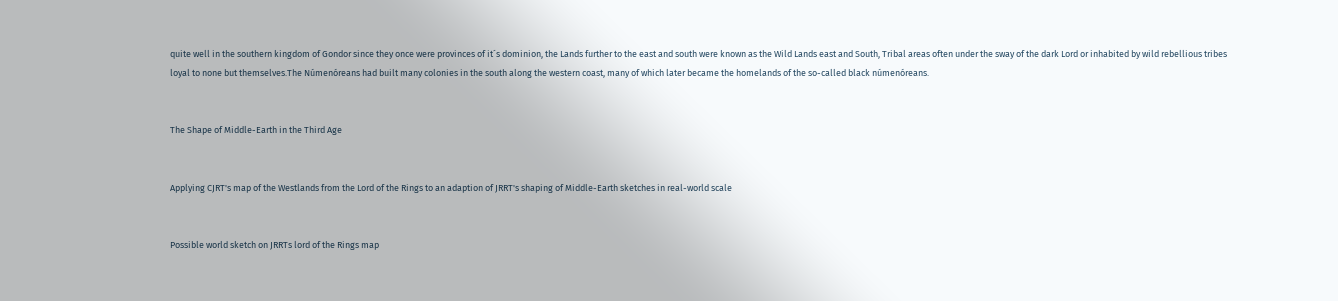quite well in the southern kingdom of Gondor since they once were provinces of it´s dominion, the Lands further to the east and south were known as the Wild Lands east and South, Tribal areas often under the sway of the dark Lord or inhabited by wild rebellious tribes loyal to none but themselves.The Númenóreans had built many colonies in the south along the western coast, many of which later became the homelands of the so-called black númenóreans.


The Shape of Middle-Earth in the Third Age


Applying CJRT's map of the Westlands from the Lord of the Rings to an adaption of JRRT's shaping of Middle-Earth sketches in real-world scale


Possible world sketch on JRRTs lord of the Rings map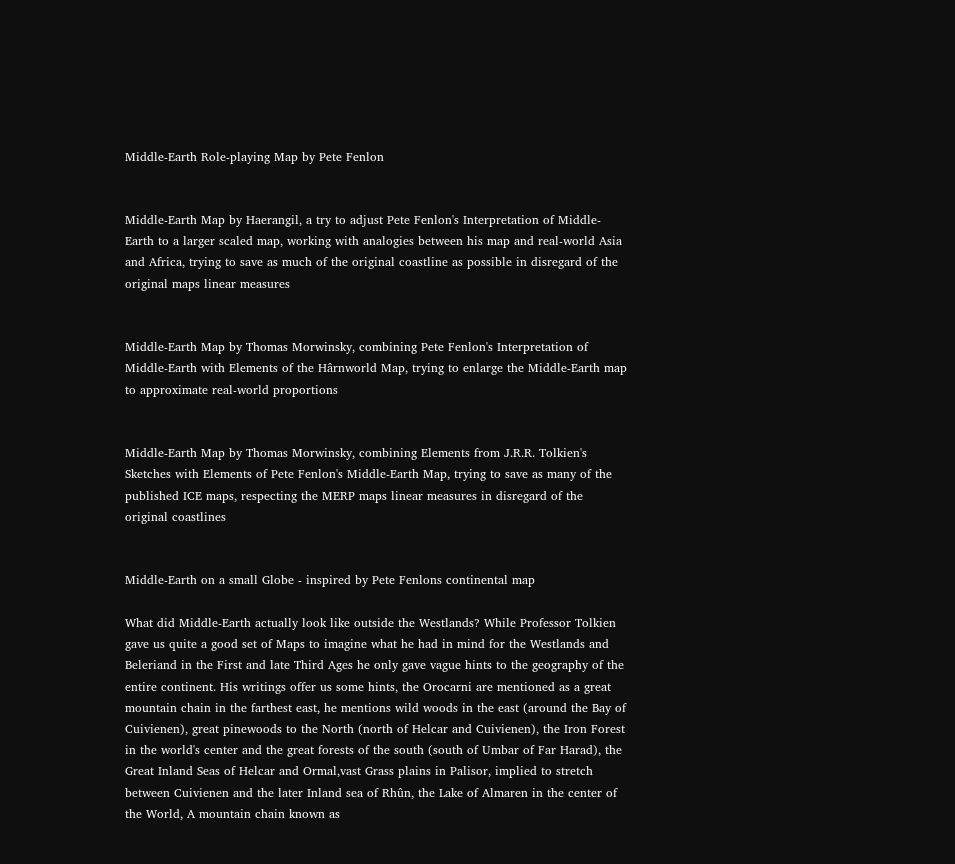Middle-Earth Role-playing Map by Pete Fenlon


Middle-Earth Map by Haerangil, a try to adjust Pete Fenlon's Interpretation of Middle-Earth to a larger scaled map, working with analogies between his map and real-world Asia and Africa, trying to save as much of the original coastline as possible in disregard of the original maps linear measures


Middle-Earth Map by Thomas Morwinsky, combining Pete Fenlon's Interpretation of Middle-Earth with Elements of the Hârnworld Map, trying to enlarge the Middle-Earth map to approximate real-world proportions


Middle-Earth Map by Thomas Morwinsky, combining Elements from J.R.R. Tolkien's Sketches with Elements of Pete Fenlon's Middle-Earth Map, trying to save as many of the published ICE maps, respecting the MERP maps linear measures in disregard of the original coastlines


Middle-Earth on a small Globe - inspired by Pete Fenlons continental map

What did Middle-Earth actually look like outside the Westlands? While Professor Tolkien gave us quite a good set of Maps to imagine what he had in mind for the Westlands and Beleriand in the First and late Third Ages he only gave vague hints to the geography of the entire continent. His writings offer us some hints, the Orocarni are mentioned as a great mountain chain in the farthest east, he mentions wild woods in the east (around the Bay of Cuivienen), great pinewoods to the North (north of Helcar and Cuivienen), the Iron Forest in the world's center and the great forests of the south (south of Umbar of Far Harad), the Great Inland Seas of Helcar and Ormal,vast Grass plains in Palisor, implied to stretch between Cuivienen and the later Inland sea of Rhûn, the Lake of Almaren in the center of the World, A mountain chain known as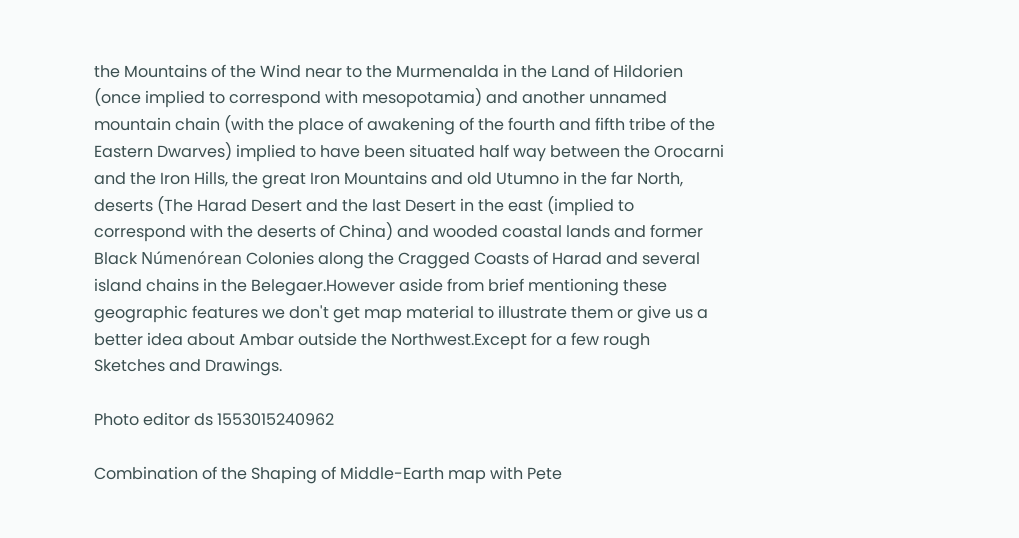the Mountains of the Wind near to the Murmenalda in the Land of Hildorien (once implied to correspond with mesopotamia) and another unnamed mountain chain (with the place of awakening of the fourth and fifth tribe of the Eastern Dwarves) implied to have been situated half way between the Orocarni and the Iron Hills, the great Iron Mountains and old Utumno in the far North, deserts (The Harad Desert and the last Desert in the east (implied to correspond with the deserts of China) and wooded coastal lands and former Black Númenórean Colonies along the Cragged Coasts of Harad and several island chains in the Belegaer.However aside from brief mentioning these geographic features we don't get map material to illustrate them or give us a better idea about Ambar outside the Northwest.Except for a few rough Sketches and Drawings.

Photo editor ds 1553015240962

Combination of the Shaping of Middle-Earth map with Pete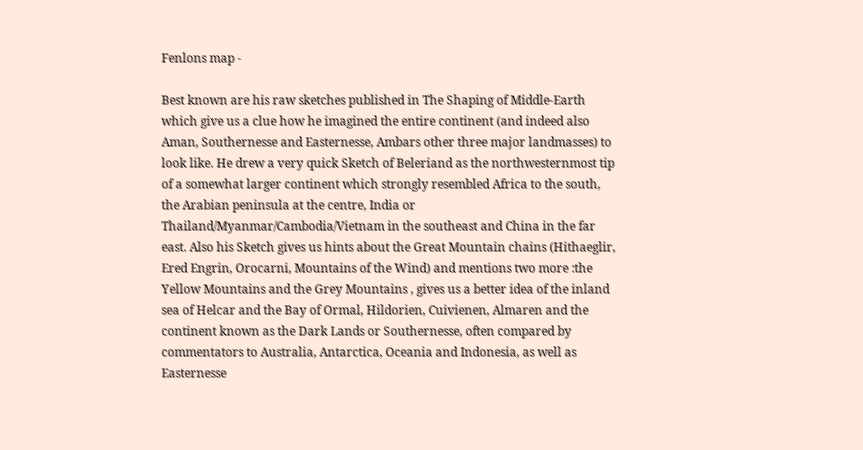Fenlons map -

Best known are his raw sketches published in The Shaping of Middle-Earth which give us a clue how he imagined the entire continent (and indeed also Aman, Southernesse and Easternesse, Ambars other three major landmasses) to look like. He drew a very quick Sketch of Beleriand as the northwesternmost tip of a somewhat larger continent which strongly resembled Africa to the south, the Arabian peninsula at the centre, India or Thailand/Myanmar/Cambodia/Vietnam in the southeast and China in the far east. Also his Sketch gives us hints about the Great Mountain chains (Hithaeglir, Ered Engrin, Orocarni, Mountains of the Wind) and mentions two more :the Yellow Mountains and the Grey Mountains , gives us a better idea of the inland sea of Helcar and the Bay of Ormal, Hildorien, Cuivienen, Almaren and the continent known as the Dark Lands or Southernesse, often compared by commentators to Australia, Antarctica, Oceania and Indonesia, as well as Easternesse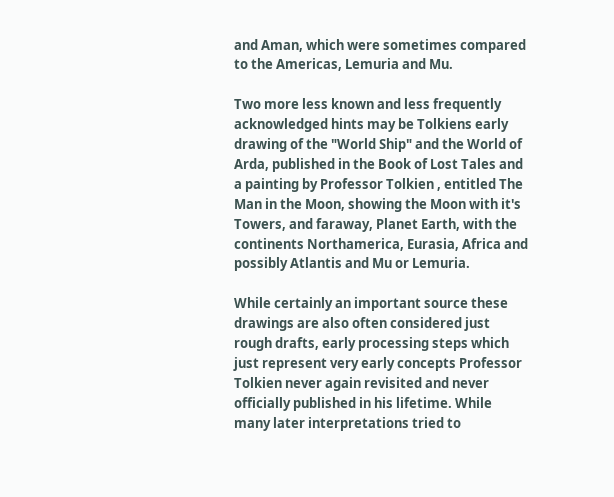and Aman, which were sometimes compared to the Americas, Lemuria and Mu.

Two more less known and less frequently acknowledged hints may be Tolkiens early drawing of the "World Ship" and the World of Arda, published in the Book of Lost Tales and a painting by Professor Tolkien , entitled The Man in the Moon, showing the Moon with it's Towers, and faraway, Planet Earth, with the continents Northamerica, Eurasia, Africa and possibly Atlantis and Mu or Lemuria.

While certainly an important source these drawings are also often considered just rough drafts, early processing steps which just represent very early concepts Professor Tolkien never again revisited and never officially published in his lifetime. While many later interpretations tried to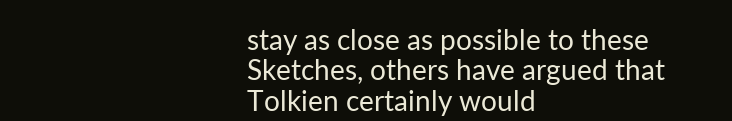stay as close as possible to these Sketches, others have argued that Tolkien certainly would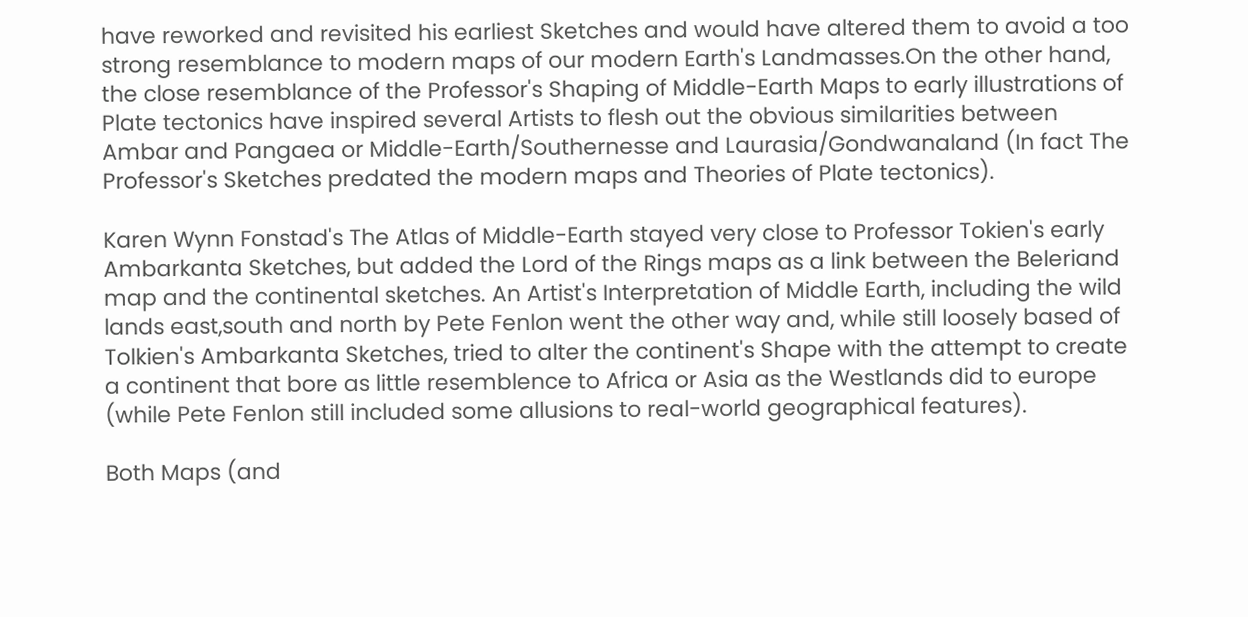have reworked and revisited his earliest Sketches and would have altered them to avoid a too strong resemblance to modern maps of our modern Earth's Landmasses.On the other hand, the close resemblance of the Professor's Shaping of Middle-Earth Maps to early illustrations of Plate tectonics have inspired several Artists to flesh out the obvious similarities between Ambar and Pangaea or Middle-Earth/Southernesse and Laurasia/Gondwanaland (In fact The Professor's Sketches predated the modern maps and Theories of Plate tectonics).

Karen Wynn Fonstad's The Atlas of Middle-Earth stayed very close to Professor Tokien's early Ambarkanta Sketches, but added the Lord of the Rings maps as a link between the Beleriand map and the continental sketches. An Artist's Interpretation of Middle Earth, including the wild lands east,south and north by Pete Fenlon went the other way and, while still loosely based of Tolkien's Ambarkanta Sketches, tried to alter the continent's Shape with the attempt to create a continent that bore as little resemblence to Africa or Asia as the Westlands did to europe (while Pete Fenlon still included some allusions to real-world geographical features).

Both Maps (and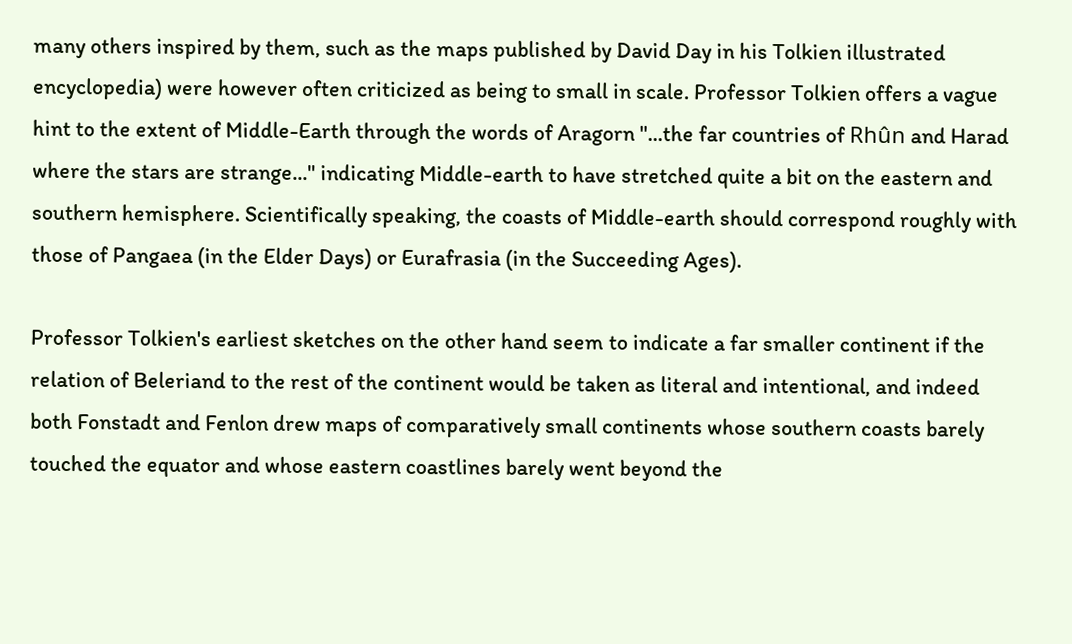many others inspired by them, such as the maps published by David Day in his Tolkien illustrated encyclopedia) were however often criticized as being to small in scale. Professor Tolkien offers a vague hint to the extent of Middle-Earth through the words of Aragorn "...the far countries of Rhûn and Harad where the stars are strange..." indicating Middle-earth to have stretched quite a bit on the eastern and southern hemisphere. Scientifically speaking, the coasts of Middle-earth should correspond roughly with those of Pangaea (in the Elder Days) or Eurafrasia (in the Succeeding Ages).

Professor Tolkien's earliest sketches on the other hand seem to indicate a far smaller continent if the relation of Beleriand to the rest of the continent would be taken as literal and intentional, and indeed both Fonstadt and Fenlon drew maps of comparatively small continents whose southern coasts barely touched the equator and whose eastern coastlines barely went beyond the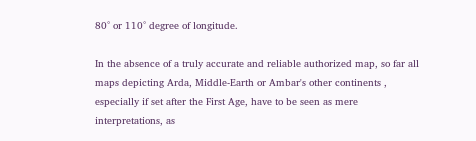80° or 110° degree of longitude.

In the absence of a truly accurate and reliable authorized map, so far all maps depicting Arda, Middle-Earth or Ambar's other continents , especially if set after the First Age, have to be seen as mere interpretations, as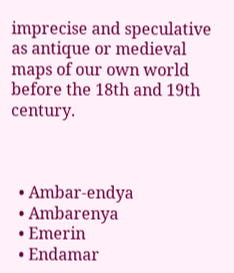imprecise and speculative as antique or medieval maps of our own world before the 18th and 19th century.



  • Ambar-endya
  • Ambarenya
  • Emerin
  • Endamar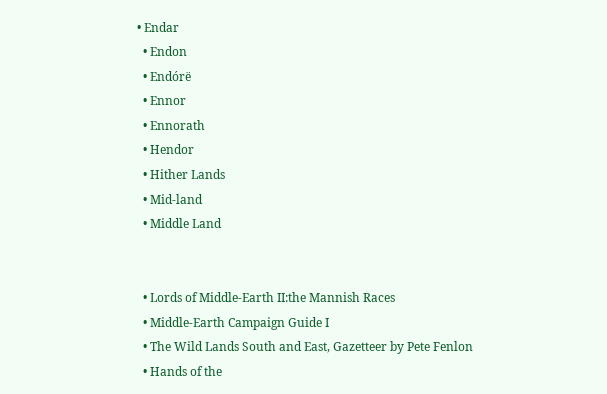• Endar
  • Endon
  • Endórë
  • Ennor
  • Ennorath
  • Hendor
  • Hither Lands
  • Mid-land
  • Middle Land


  • Lords of Middle-Earth II:the Mannish Races
  • Middle-Earth Campaign Guide I
  • The Wild Lands South and East, Gazetteer by Pete Fenlon
  • Hands of the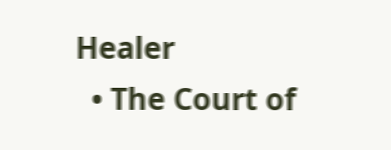Healer
  • The Court of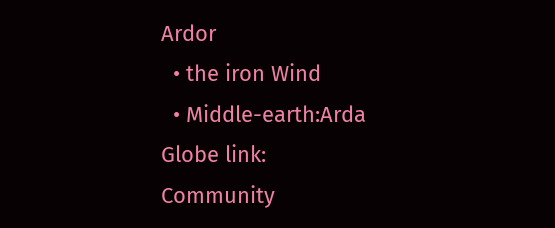Ardor
  • the iron Wind
  • Middle-earth:Arda Globe link:
Community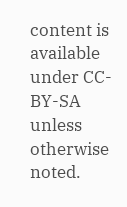content is available under CC-BY-SA unless otherwise noted.